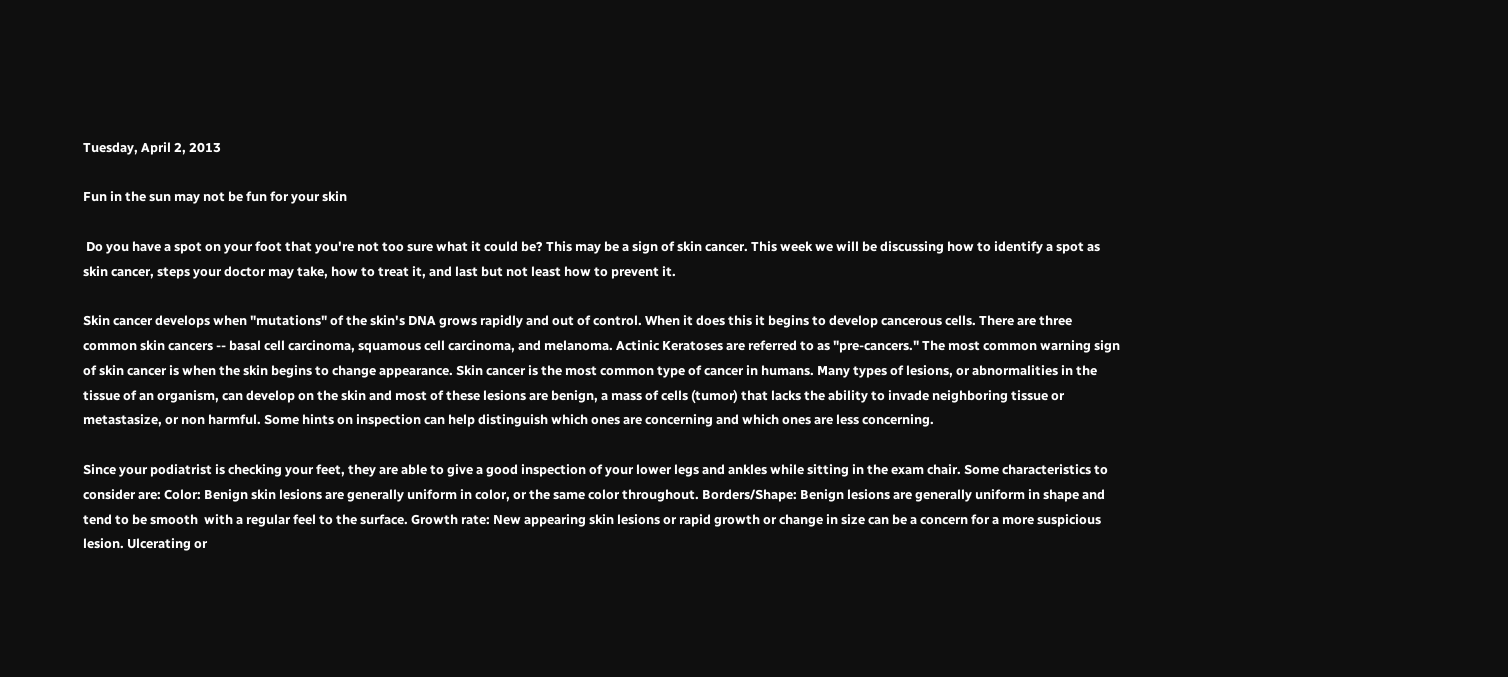Tuesday, April 2, 2013

Fun in the sun may not be fun for your skin

 Do you have a spot on your foot that you're not too sure what it could be? This may be a sign of skin cancer. This week we will be discussing how to identify a spot as skin cancer, steps your doctor may take, how to treat it, and last but not least how to prevent it.

Skin cancer develops when "mutations" of the skin's DNA grows rapidly and out of control. When it does this it begins to develop cancerous cells. There are three common skin cancers -- basal cell carcinoma, squamous cell carcinoma, and melanoma. Actinic Keratoses are referred to as "pre-cancers." The most common warning sign of skin cancer is when the skin begins to change appearance. Skin cancer is the most common type of cancer in humans. Many types of lesions, or abnormalities in the tissue of an organism, can develop on the skin and most of these lesions are benign, a mass of cells (tumor) that lacks the ability to invade neighboring tissue or metastasize, or non harmful. Some hints on inspection can help distinguish which ones are concerning and which ones are less concerning.

Since your podiatrist is checking your feet, they are able to give a good inspection of your lower legs and ankles while sitting in the exam chair. Some characteristics to consider are: Color: Benign skin lesions are generally uniform in color, or the same color throughout. Borders/Shape: Benign lesions are generally uniform in shape and tend to be smooth  with a regular feel to the surface. Growth rate: New appearing skin lesions or rapid growth or change in size can be a concern for a more suspicious lesion. Ulcerating or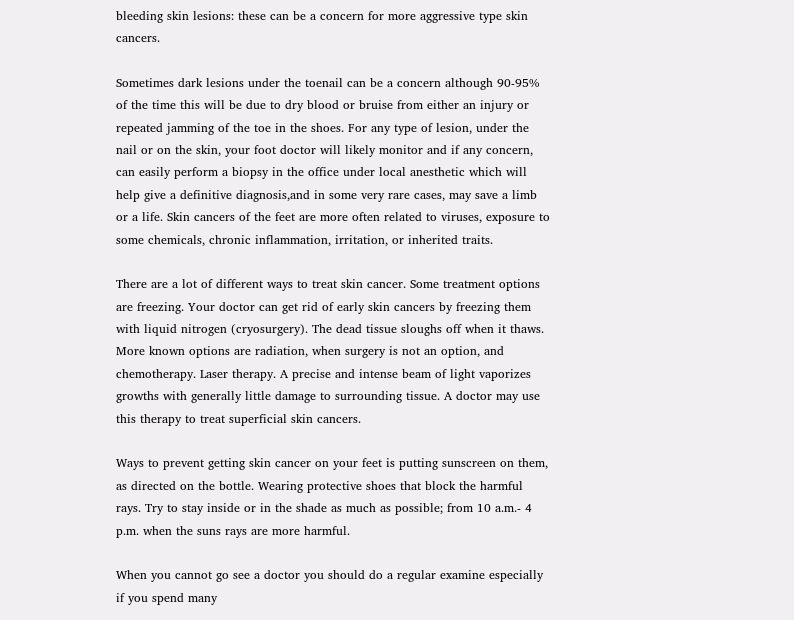bleeding skin lesions: these can be a concern for more aggressive type skin cancers.

Sometimes dark lesions under the toenail can be a concern although 90-95% of the time this will be due to dry blood or bruise from either an injury or repeated jamming of the toe in the shoes. For any type of lesion, under the nail or on the skin, your foot doctor will likely monitor and if any concern, can easily perform a biopsy in the office under local anesthetic which will help give a definitive diagnosis,and in some very rare cases, may save a limb or a life. Skin cancers of the feet are more often related to viruses, exposure to some chemicals, chronic inflammation, irritation, or inherited traits.

There are a lot of different ways to treat skin cancer. Some treatment options are freezing. Your doctor can get rid of early skin cancers by freezing them with liquid nitrogen (cryosurgery). The dead tissue sloughs off when it thaws. More known options are radiation, when surgery is not an option, and chemotherapy. Laser therapy. A precise and intense beam of light vaporizes growths with generally little damage to surrounding tissue. A doctor may use this therapy to treat superficial skin cancers.

Ways to prevent getting skin cancer on your feet is putting sunscreen on them, as directed on the bottle. Wearing protective shoes that block the harmful rays. Try to stay inside or in the shade as much as possible; from 10 a.m.- 4 p.m. when the suns rays are more harmful.

When you cannot go see a doctor you should do a regular examine especially if you spend many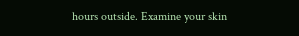hours outside. Examine your skin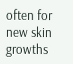often for new skin growths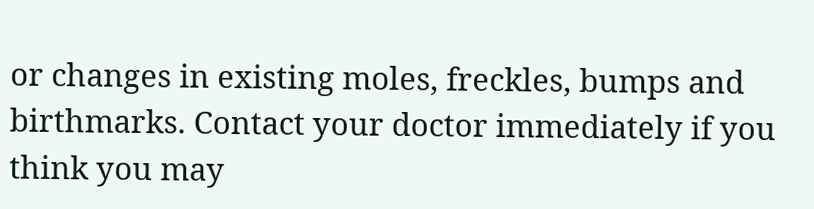or changes in existing moles, freckles, bumps and birthmarks. Contact your doctor immediately if you think you may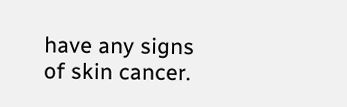have any signs of skin cancer.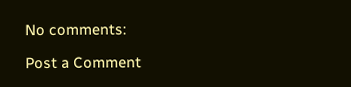No comments:

Post a Comment